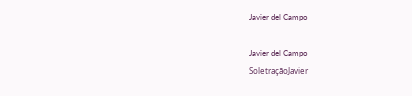Javier del Campo

Javier del Campo
SoletraçãoJavier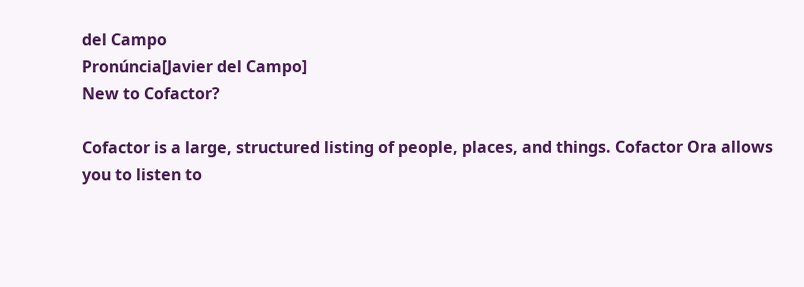del Campo
Pronúncia[Javier del Campo]
New to Cofactor?

Cofactor is a large, structured listing of people, places, and things. Cofactor Ora allows you to listen to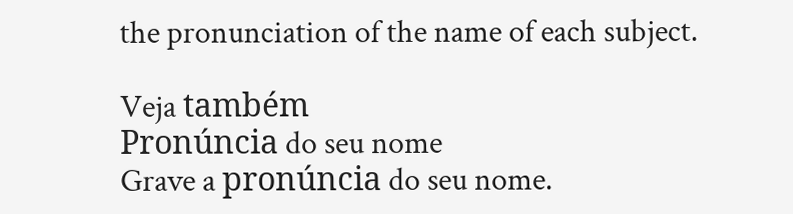the pronunciation of the name of each subject.

Veja também
Pronúncia do seu nome
Grave a pronúncia do seu nome.